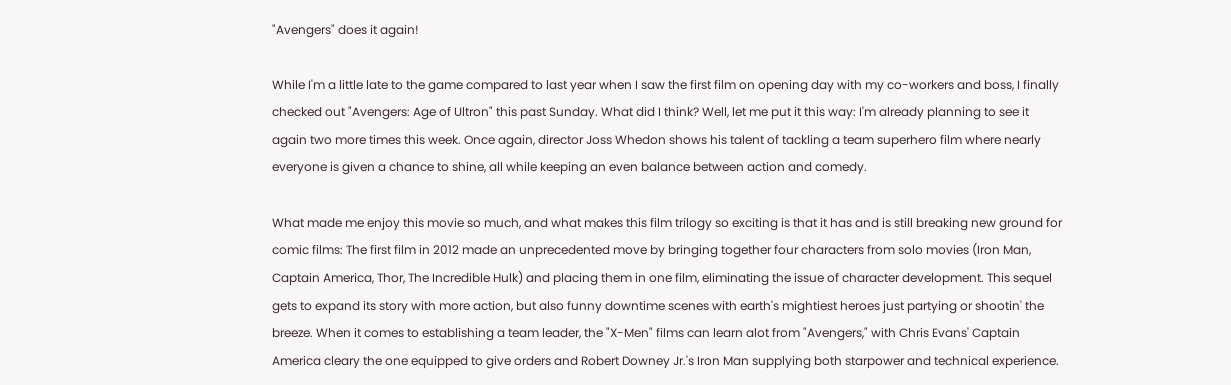"Avengers" does it again!

While I'm a little late to the game compared to last year when I saw the first film on opening day with my co-workers and boss, I finally checked out "Avengers: Age of Ultron" this past Sunday. What did I think? Well, let me put it this way: I'm already planning to see it again two more times this week. Once again, director Joss Whedon shows his talent of tackling a team superhero film where nearly everyone is given a chance to shine, all while keeping an even balance between action and comedy.

What made me enjoy this movie so much, and what makes this film trilogy so exciting is that it has and is still breaking new ground for comic films: The first film in 2012 made an unprecedented move by bringing together four characters from solo movies (Iron Man, Captain America, Thor, The Incredible Hulk) and placing them in one film, eliminating the issue of character development. This sequel gets to expand its story with more action, but also funny downtime scenes with earth's mightiest heroes just partying or shootin' the breeze. When it comes to establishing a team leader, the "X-Men" films can learn alot from "Avengers," with Chris Evans' Captain America cleary the one equipped to give orders and Robert Downey Jr.'s Iron Man supplying both starpower and technical experience.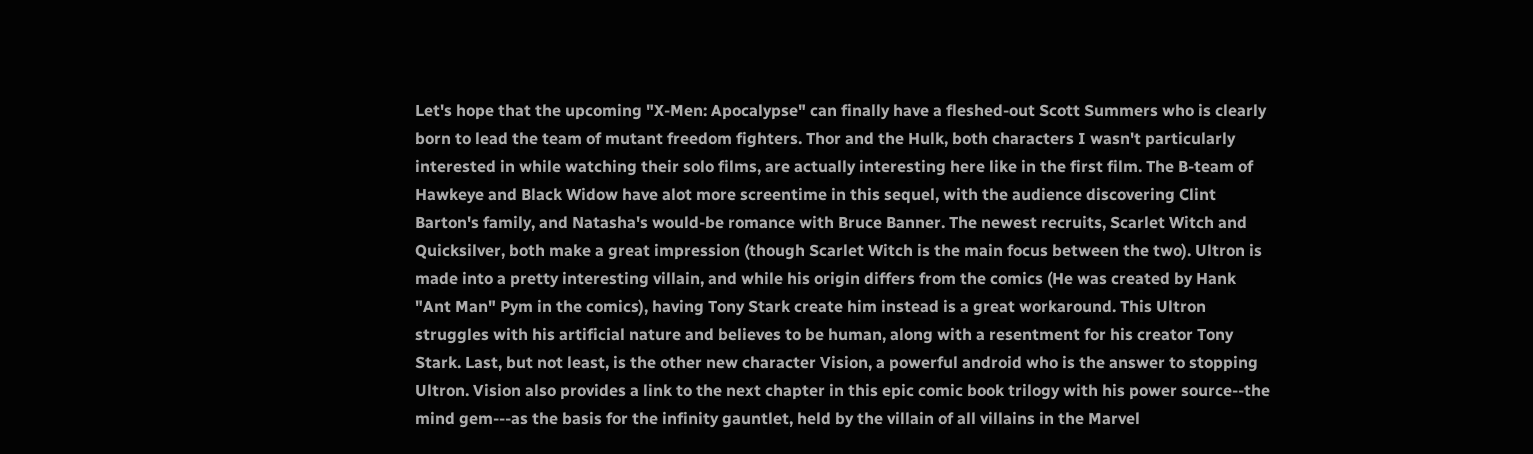Let's hope that the upcoming "X-Men: Apocalypse" can finally have a fleshed-out Scott Summers who is clearly born to lead the team of mutant freedom fighters. Thor and the Hulk, both characters I wasn't particularly interested in while watching their solo films, are actually interesting here like in the first film. The B-team of Hawkeye and Black Widow have alot more screentime in this sequel, with the audience discovering Clint Barton's family, and Natasha's would-be romance with Bruce Banner. The newest recruits, Scarlet Witch and Quicksilver, both make a great impression (though Scarlet Witch is the main focus between the two). Ultron is made into a pretty interesting villain, and while his origin differs from the comics (He was created by Hank "Ant Man" Pym in the comics), having Tony Stark create him instead is a great workaround. This Ultron struggles with his artificial nature and believes to be human, along with a resentment for his creator Tony Stark. Last, but not least, is the other new character Vision, a powerful android who is the answer to stopping Ultron. Vision also provides a link to the next chapter in this epic comic book trilogy with his power source--the mind gem---as the basis for the infinity gauntlet, held by the villain of all villains in the Marvel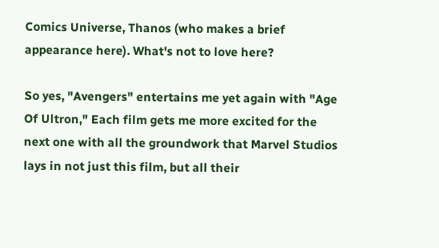Comics Universe, Thanos (who makes a brief appearance here). What's not to love here?

So yes, "Avengers" entertains me yet again with "Age Of Ultron," Each film gets me more excited for the next one with all the groundwork that Marvel Studios lays in not just this film, but all their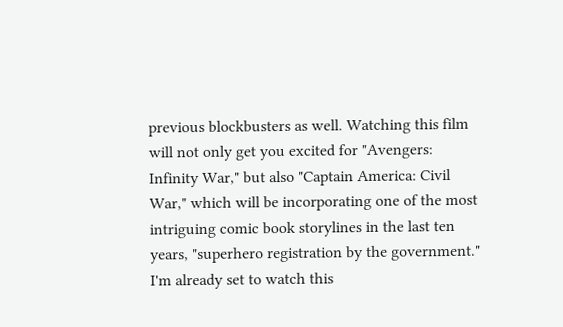previous blockbusters as well. Watching this film will not only get you excited for "Avengers: Infinity War," but also "Captain America: Civil War," which will be incorporating one of the most intriguing comic book storylines in the last ten years, "superhero registration by the government."  I'm already set to watch this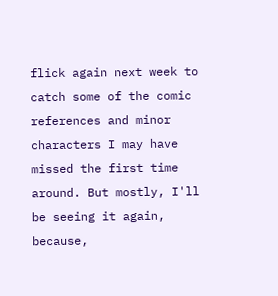flick again next week to catch some of the comic references and minor characters I may have missed the first time around. But mostly, I'll be seeing it again, because,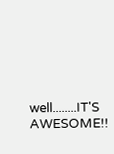well........IT'S AWESOME!!